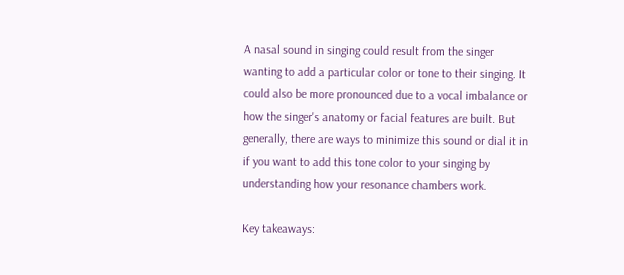A nasal sound in singing could result from the singer wanting to add a particular color or tone to their singing. It could also be more pronounced due to a vocal imbalance or how the singer's anatomy or facial features are built. But generally, there are ways to minimize this sound or dial it in if you want to add this tone color to your singing by understanding how your resonance chambers work.

Key takeaways: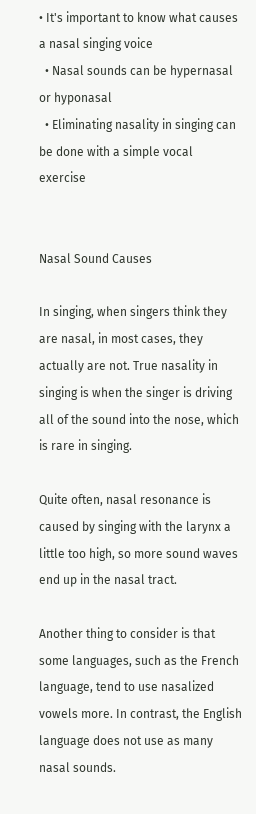• It's important to know what causes a nasal singing voice
  • Nasal sounds can be hypernasal or hyponasal
  • Eliminating nasality in singing can be done with a simple vocal exercise


Nasal Sound Causes

In singing, when singers think they are nasal, in most cases, they actually are not. True nasality in singing is when the singer is driving all of the sound into the nose, which is rare in singing.

Quite often, nasal resonance is caused by singing with the larynx a little too high, so more sound waves end up in the nasal tract.

Another thing to consider is that some languages, such as the French language, tend to use nasalized vowels more. In contrast, the English language does not use as many nasal sounds.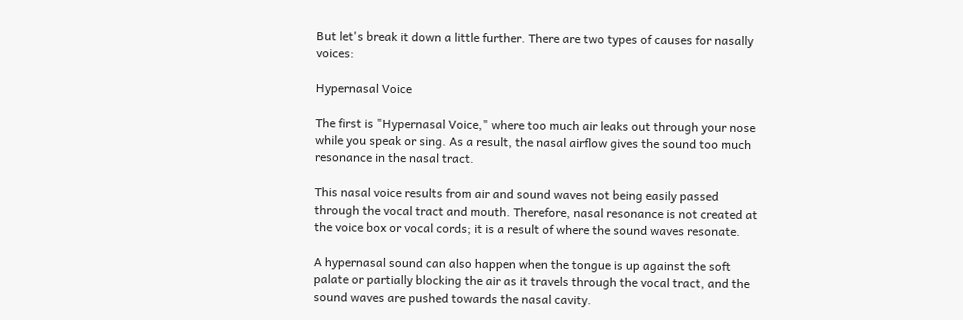But let's break it down a little further. There are two types of causes for nasally voices:

Hypernasal Voice

The first is "Hypernasal Voice," where too much air leaks out through your nose while you speak or sing. As a result, the nasal airflow gives the sound too much resonance in the nasal tract.

This nasal voice results from air and sound waves not being easily passed through the vocal tract and mouth. Therefore, nasal resonance is not created at the voice box or vocal cords; it is a result of where the sound waves resonate.

A hypernasal sound can also happen when the tongue is up against the soft palate or partially blocking the air as it travels through the vocal tract, and the sound waves are pushed towards the nasal cavity.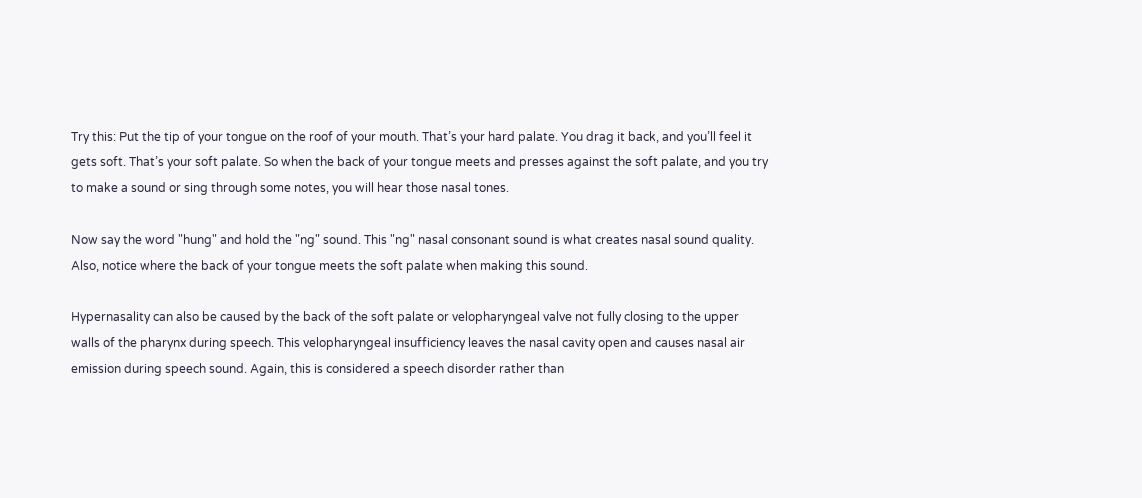Try this: Put the tip of your tongue on the roof of your mouth. That’s your hard palate. You drag it back, and you’ll feel it gets soft. That’s your soft palate. So when the back of your tongue meets and presses against the soft palate, and you try to make a sound or sing through some notes, you will hear those nasal tones.

Now say the word "hung" and hold the "ng" sound. This "ng" nasal consonant sound is what creates nasal sound quality. Also, notice where the back of your tongue meets the soft palate when making this sound.

Hypernasality can also be caused by the back of the soft palate or velopharyngeal valve not fully closing to the upper walls of the pharynx during speech. This velopharyngeal insufficiency leaves the nasal cavity open and causes nasal air emission during speech sound. Again, this is considered a speech disorder rather than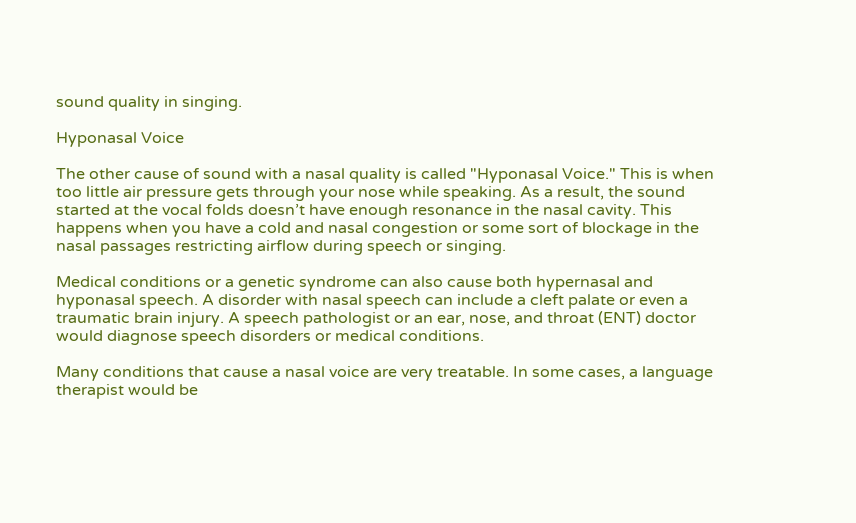sound quality in singing.

Hyponasal Voice

The other cause of sound with a nasal quality is called "Hyponasal Voice." This is when too little air pressure gets through your nose while speaking. As a result, the sound started at the vocal folds doesn’t have enough resonance in the nasal cavity. This happens when you have a cold and nasal congestion or some sort of blockage in the nasal passages restricting airflow during speech or singing.

Medical conditions or a genetic syndrome can also cause both hypernasal and hyponasal speech. A disorder with nasal speech can include a cleft palate or even a traumatic brain injury. A speech pathologist or an ear, nose, and throat (ENT) doctor would diagnose speech disorders or medical conditions.

Many conditions that cause a nasal voice are very treatable. In some cases, a language therapist would be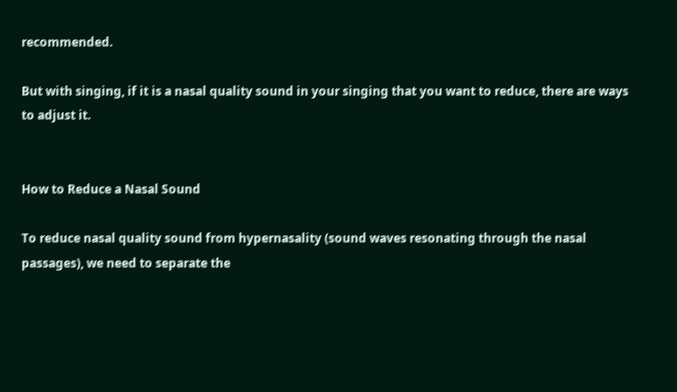recommended.

But with singing, if it is a nasal quality sound in your singing that you want to reduce, there are ways to adjust it.


How to Reduce a Nasal Sound

To reduce nasal quality sound from hypernasality (sound waves resonating through the nasal passages), we need to separate the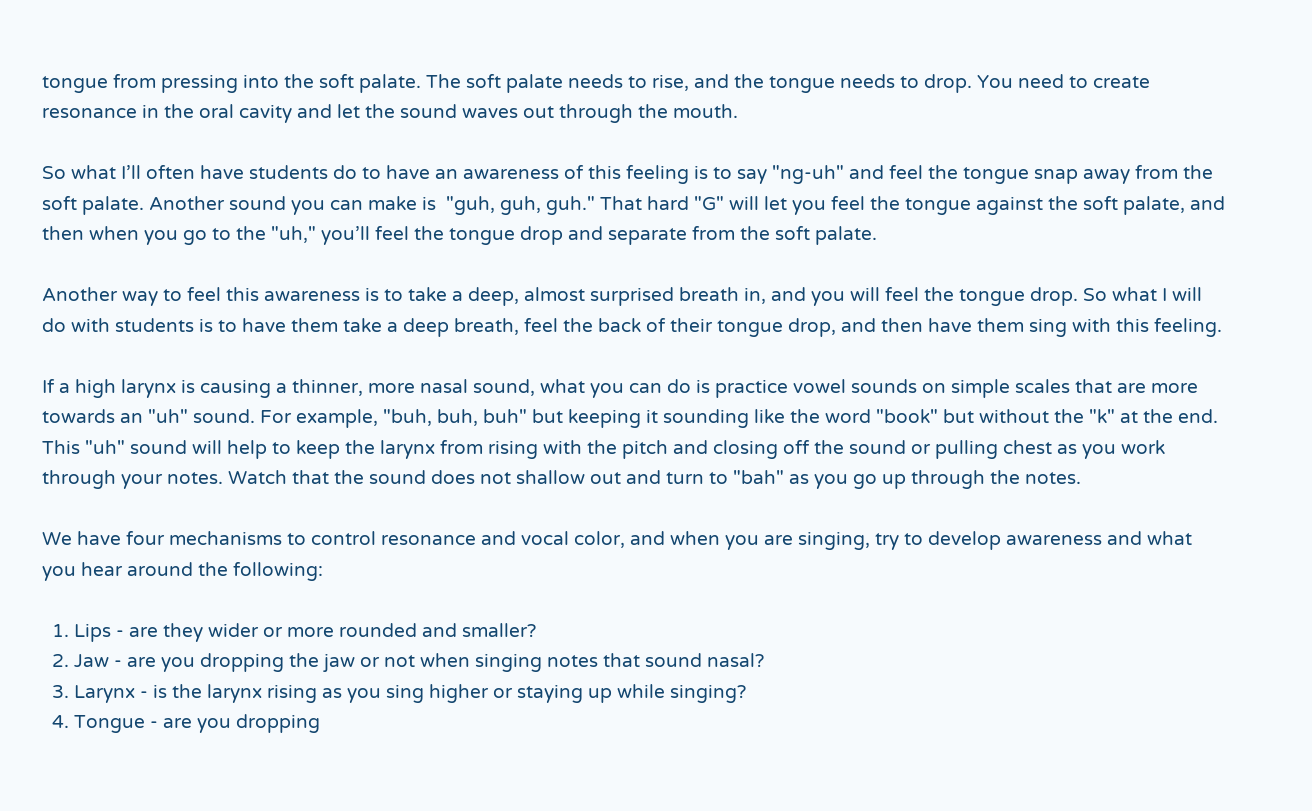tongue from pressing into the soft palate. The soft palate needs to rise, and the tongue needs to drop. You need to create resonance in the oral cavity and let the sound waves out through the mouth.

So what I’ll often have students do to have an awareness of this feeling is to say "ng-uh" and feel the tongue snap away from the soft palate. Another sound you can make is  "guh, guh, guh." That hard "G" will let you feel the tongue against the soft palate, and then when you go to the "uh," you’ll feel the tongue drop and separate from the soft palate.

Another way to feel this awareness is to take a deep, almost surprised breath in, and you will feel the tongue drop. So what I will do with students is to have them take a deep breath, feel the back of their tongue drop, and then have them sing with this feeling.

If a high larynx is causing a thinner, more nasal sound, what you can do is practice vowel sounds on simple scales that are more towards an "uh" sound. For example, "buh, buh, buh" but keeping it sounding like the word "book" but without the "k" at the end. This "uh" sound will help to keep the larynx from rising with the pitch and closing off the sound or pulling chest as you work through your notes. Watch that the sound does not shallow out and turn to "bah" as you go up through the notes.

We have four mechanisms to control resonance and vocal color, and when you are singing, try to develop awareness and what you hear around the following:

  1. Lips - are they wider or more rounded and smaller?
  2. Jaw - are you dropping the jaw or not when singing notes that sound nasal?
  3. Larynx - is the larynx rising as you sing higher or staying up while singing?
  4. Tongue - are you dropping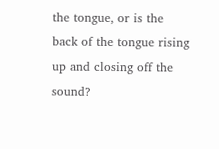the tongue, or is the back of the tongue rising up and closing off the sound?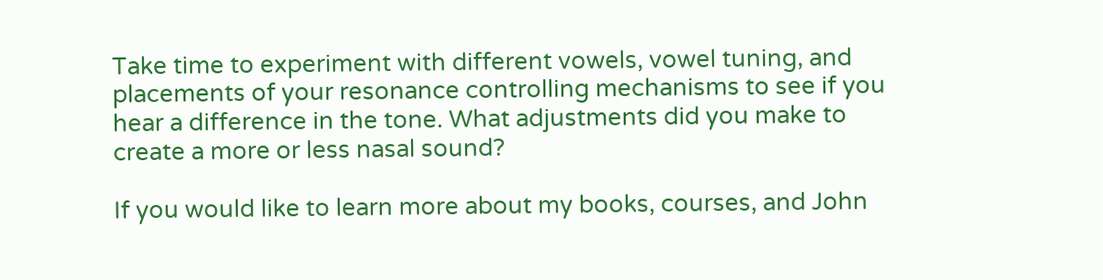Take time to experiment with different vowels, vowel tuning, and placements of your resonance controlling mechanisms to see if you hear a difference in the tone. What adjustments did you make to create a more or less nasal sound?

If you would like to learn more about my books, courses, and John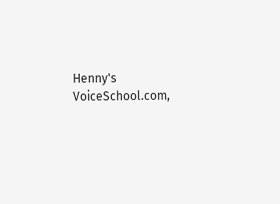Henny's VoiceSchool.com,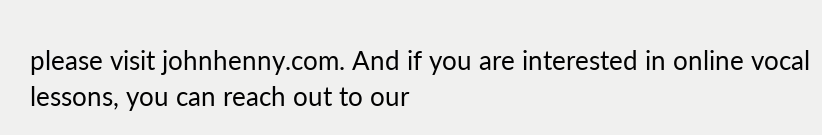please visit johnhenny.com. And if you are interested in online vocal lessons, you can reach out to our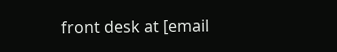front desk at [email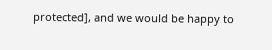protected], and we would be happy to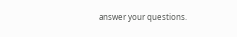answer your questions.